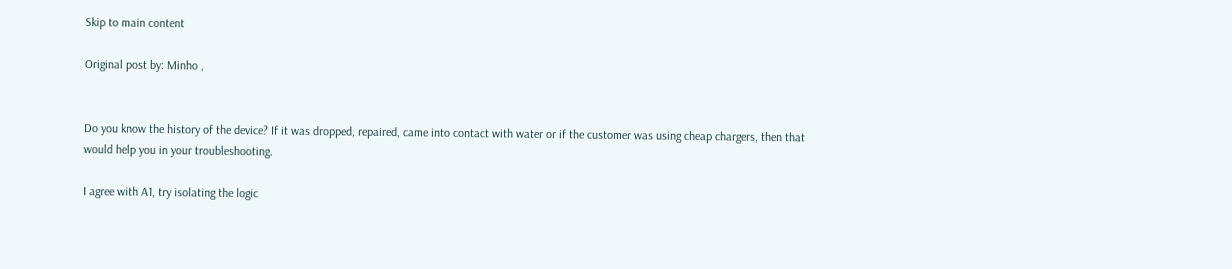Skip to main content

Original post by: Minho ,


Do you know the history of the device? If it was dropped, repaired, came into contact with water or if the customer was using cheap chargers, then that would help you in your troubleshooting.

I agree with A1, try isolating the logic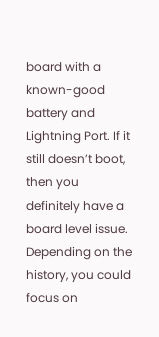board with a known-good battery and Lightning Port. If it still doesn’t boot, then you definitely have a board level issue. Depending on the history, you could focus on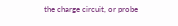the charge circuit, or probe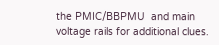the PMIC/BBPMU  and main voltage rails for additional clues.